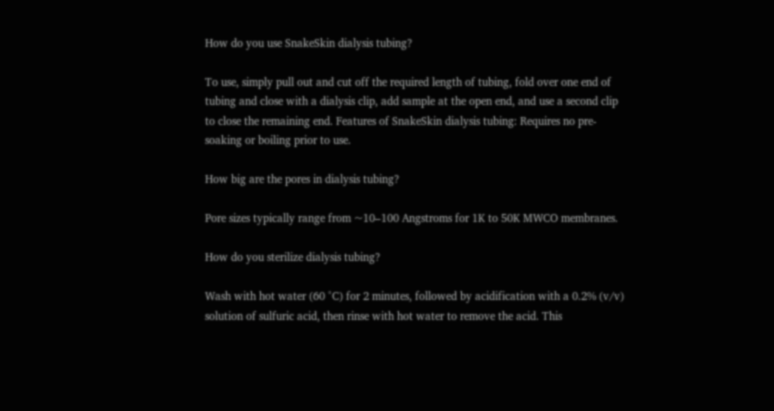How do you use SnakeSkin dialysis tubing?

To use, simply pull out and cut off the required length of tubing, fold over one end of tubing and close with a dialysis clip, add sample at the open end, and use a second clip to close the remaining end. Features of SnakeSkin dialysis tubing: Requires no pre-soaking or boiling prior to use.

How big are the pores in dialysis tubing?

Pore sizes typically range from ~10–100 Angstroms for 1K to 50K MWCO membranes.

How do you sterilize dialysis tubing?

Wash with hot water (60 °C) for 2 minutes, followed by acidification with a 0.2% (v/v) solution of sulfuric acid, then rinse with hot water to remove the acid. This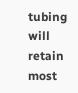tubing will retain most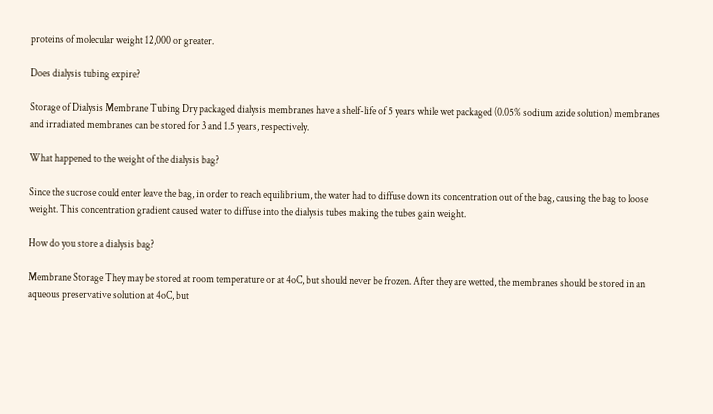proteins of molecular weight 12,000 or greater.

Does dialysis tubing expire?

Storage of Dialysis Membrane Tubing Dry packaged dialysis membranes have a shelf-life of 5 years while wet packaged (0.05% sodium azide solution) membranes and irradiated membranes can be stored for 3 and 1.5 years, respectively.

What happened to the weight of the dialysis bag?

Since the sucrose could enter leave the bag, in order to reach equilibrium, the water had to diffuse down its concentration out of the bag, causing the bag to loose weight. This concentration gradient caused water to diffuse into the dialysis tubes making the tubes gain weight.

How do you store a dialysis bag?

Membrane Storage They may be stored at room temperature or at 4oC, but should never be frozen. After they are wetted, the membranes should be stored in an aqueous preservative solution at 4oC, but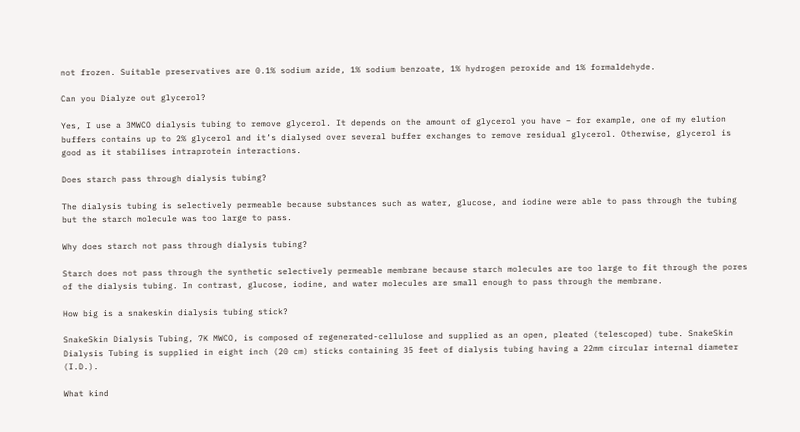not frozen. Suitable preservatives are 0.1% sodium azide, 1% sodium benzoate, 1% hydrogen peroxide and 1% formaldehyde.

Can you Dialyze out glycerol?

Yes, I use a 3MWCO dialysis tubing to remove glycerol. It depends on the amount of glycerol you have – for example, one of my elution buffers contains up to 2% glycerol and it’s dialysed over several buffer exchanges to remove residual glycerol. Otherwise, glycerol is good as it stabilises intraprotein interactions.

Does starch pass through dialysis tubing?

The dialysis tubing is selectively permeable because substances such as water, glucose, and iodine were able to pass through the tubing but the starch molecule was too large to pass.

Why does starch not pass through dialysis tubing?

Starch does not pass through the synthetic selectively permeable membrane because starch molecules are too large to fit through the pores of the dialysis tubing. In contrast, glucose, iodine, and water molecules are small enough to pass through the membrane.

How big is a snakeskin dialysis tubing stick?

SnakeSkin Dialysis Tubing, 7K MWCO, is composed of regenerated-cellulose and supplied as an open, pleated (telescoped) tube. SnakeSkin Dialysis Tubing is supplied in eight inch (20 cm) sticks containing 35 feet of dialysis tubing having a 22mm circular internal diameter (I.D.).

What kind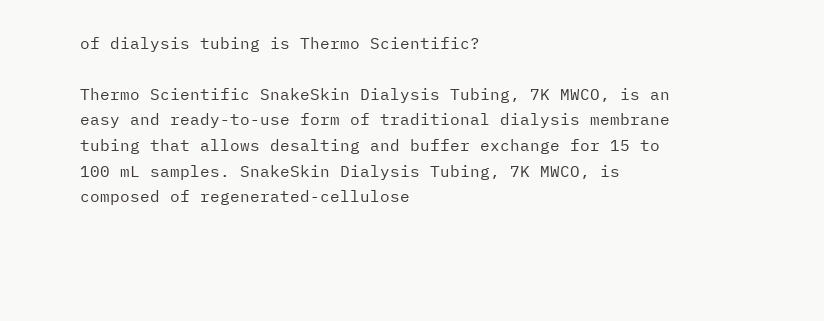of dialysis tubing is Thermo Scientific?

Thermo Scientific SnakeSkin Dialysis Tubing, 7K MWCO, is an easy and ready-to-use form of traditional dialysis membrane tubing that allows desalting and buffer exchange for 15 to 100 mL samples. SnakeSkin Dialysis Tubing, 7K MWCO, is composed of regenerated-cellulose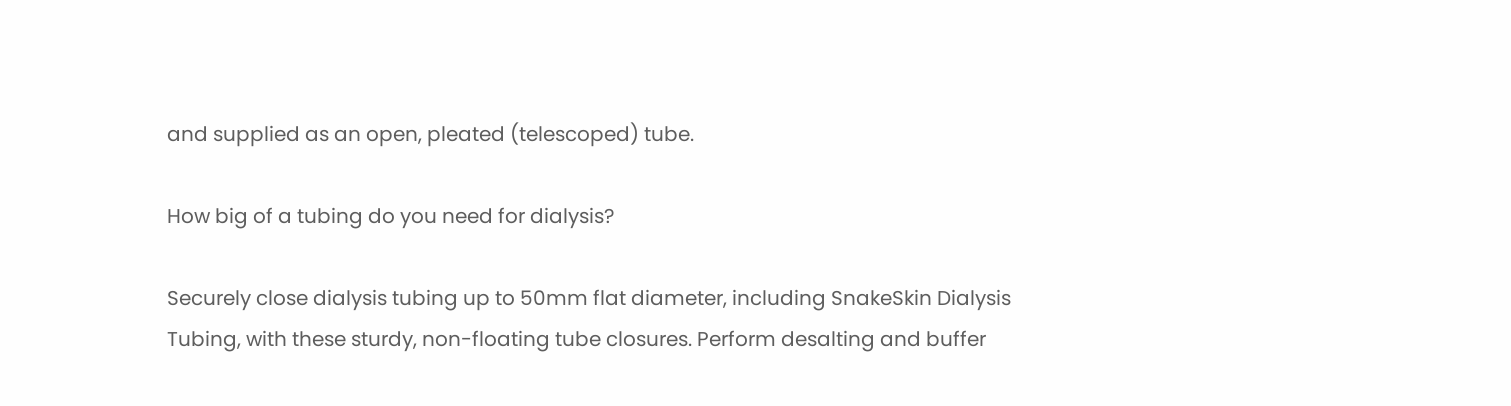and supplied as an open, pleated (telescoped) tube.

How big of a tubing do you need for dialysis?

Securely close dialysis tubing up to 50mm flat diameter, including SnakeSkin Dialysis Tubing, with these sturdy, non-floating tube closures. Perform desalting and buffer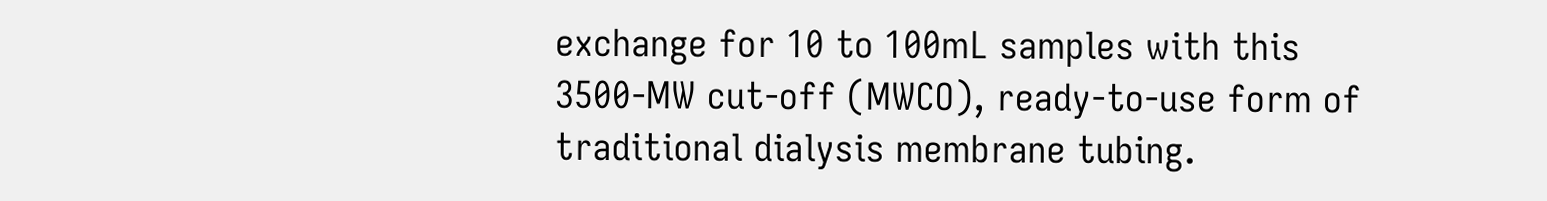exchange for 10 to 100mL samples with this 3500-MW cut-off (MWCO), ready-to-use form of traditional dialysis membrane tubing.